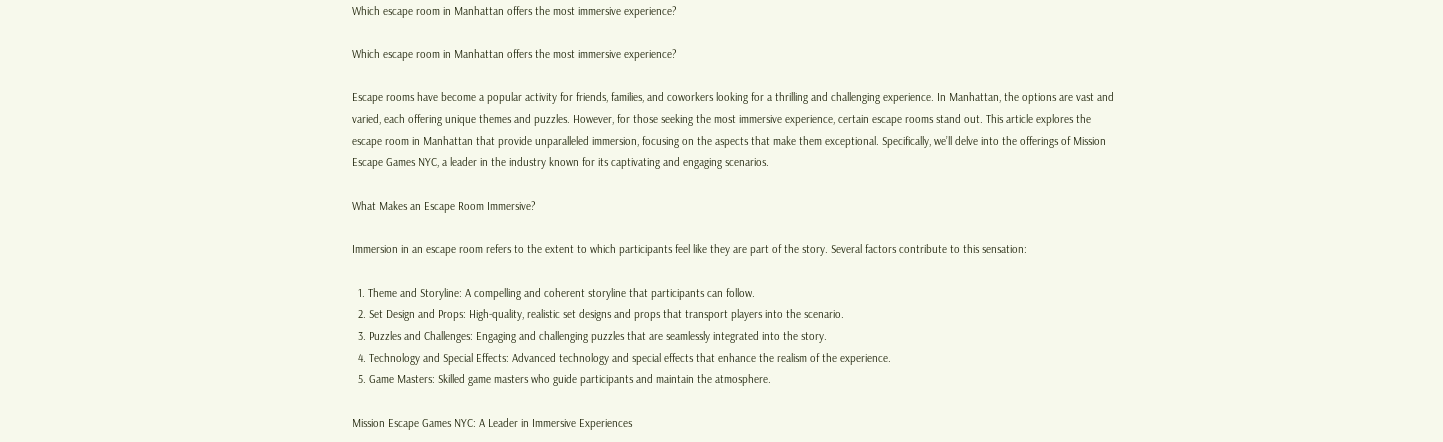Which escape room in Manhattan offers the most immersive experience?

Which escape room in Manhattan offers the most immersive experience?

Escape rooms have become a popular activity for friends, families, and coworkers looking for a thrilling and challenging experience. In Manhattan, the options are vast and varied, each offering unique themes and puzzles. However, for those seeking the most immersive experience, certain escape rooms stand out. This article explores the escape room in Manhattan that provide unparalleled immersion, focusing on the aspects that make them exceptional. Specifically, we’ll delve into the offerings of Mission Escape Games NYC, a leader in the industry known for its captivating and engaging scenarios.

What Makes an Escape Room Immersive?

Immersion in an escape room refers to the extent to which participants feel like they are part of the story. Several factors contribute to this sensation:

  1. Theme and Storyline: A compelling and coherent storyline that participants can follow.
  2. Set Design and Props: High-quality, realistic set designs and props that transport players into the scenario.
  3. Puzzles and Challenges: Engaging and challenging puzzles that are seamlessly integrated into the story.
  4. Technology and Special Effects: Advanced technology and special effects that enhance the realism of the experience.
  5. Game Masters: Skilled game masters who guide participants and maintain the atmosphere.

Mission Escape Games NYC: A Leader in Immersive Experiences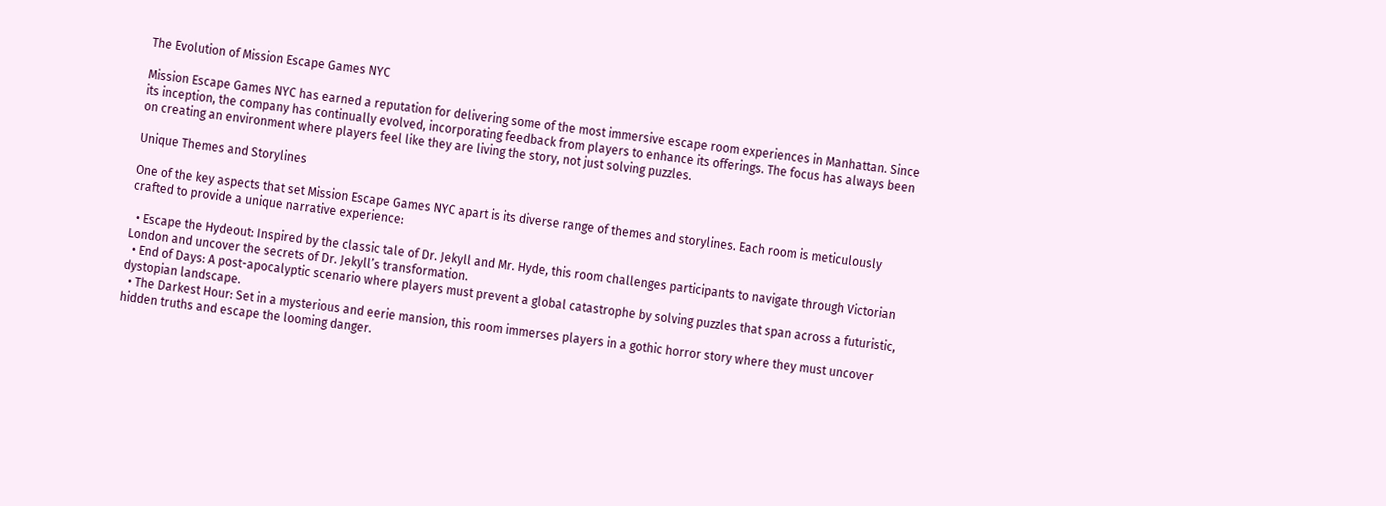The Evolution of Mission Escape Games NYC

Mission Escape Games NYC has earned a reputation for delivering some of the most immersive escape room experiences in Manhattan. Since its inception, the company has continually evolved, incorporating feedback from players to enhance its offerings. The focus has always been on creating an environment where players feel like they are living the story, not just solving puzzles.

Unique Themes and Storylines

One of the key aspects that set Mission Escape Games NYC apart is its diverse range of themes and storylines. Each room is meticulously crafted to provide a unique narrative experience:

  • Escape the Hydeout: Inspired by the classic tale of Dr. Jekyll and Mr. Hyde, this room challenges participants to navigate through Victorian London and uncover the secrets of Dr. Jekyll’s transformation.
  • End of Days: A post-apocalyptic scenario where players must prevent a global catastrophe by solving puzzles that span across a futuristic, dystopian landscape.
  • The Darkest Hour: Set in a mysterious and eerie mansion, this room immerses players in a gothic horror story where they must uncover hidden truths and escape the looming danger.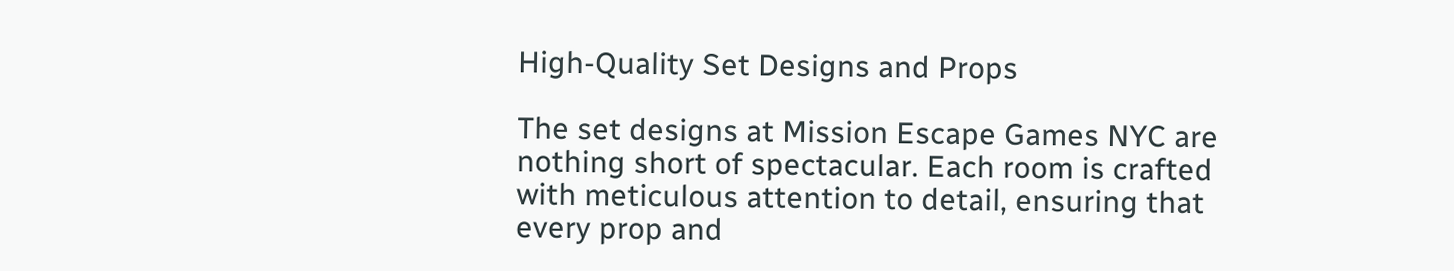High-Quality Set Designs and Props

The set designs at Mission Escape Games NYC are nothing short of spectacular. Each room is crafted with meticulous attention to detail, ensuring that every prop and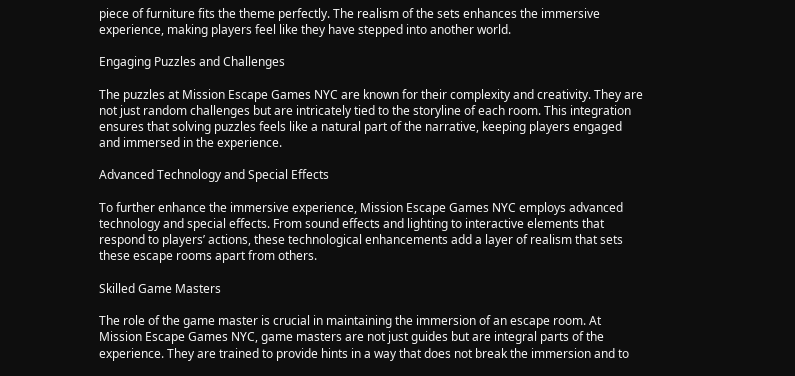piece of furniture fits the theme perfectly. The realism of the sets enhances the immersive experience, making players feel like they have stepped into another world.

Engaging Puzzles and Challenges

The puzzles at Mission Escape Games NYC are known for their complexity and creativity. They are not just random challenges but are intricately tied to the storyline of each room. This integration ensures that solving puzzles feels like a natural part of the narrative, keeping players engaged and immersed in the experience.

Advanced Technology and Special Effects

To further enhance the immersive experience, Mission Escape Games NYC employs advanced technology and special effects. From sound effects and lighting to interactive elements that respond to players’ actions, these technological enhancements add a layer of realism that sets these escape rooms apart from others.

Skilled Game Masters

The role of the game master is crucial in maintaining the immersion of an escape room. At Mission Escape Games NYC, game masters are not just guides but are integral parts of the experience. They are trained to provide hints in a way that does not break the immersion and to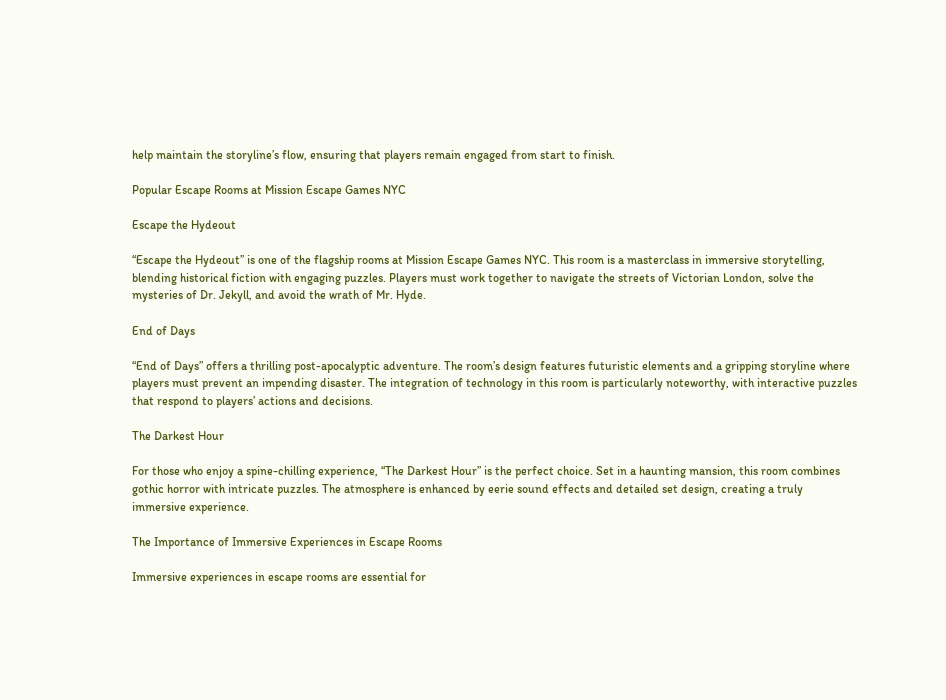help maintain the storyline’s flow, ensuring that players remain engaged from start to finish.

Popular Escape Rooms at Mission Escape Games NYC

Escape the Hydeout

“Escape the Hydeout” is one of the flagship rooms at Mission Escape Games NYC. This room is a masterclass in immersive storytelling, blending historical fiction with engaging puzzles. Players must work together to navigate the streets of Victorian London, solve the mysteries of Dr. Jekyll, and avoid the wrath of Mr. Hyde.

End of Days

“End of Days” offers a thrilling post-apocalyptic adventure. The room’s design features futuristic elements and a gripping storyline where players must prevent an impending disaster. The integration of technology in this room is particularly noteworthy, with interactive puzzles that respond to players’ actions and decisions.

The Darkest Hour

For those who enjoy a spine-chilling experience, “The Darkest Hour” is the perfect choice. Set in a haunting mansion, this room combines gothic horror with intricate puzzles. The atmosphere is enhanced by eerie sound effects and detailed set design, creating a truly immersive experience.

The Importance of Immersive Experiences in Escape Rooms

Immersive experiences in escape rooms are essential for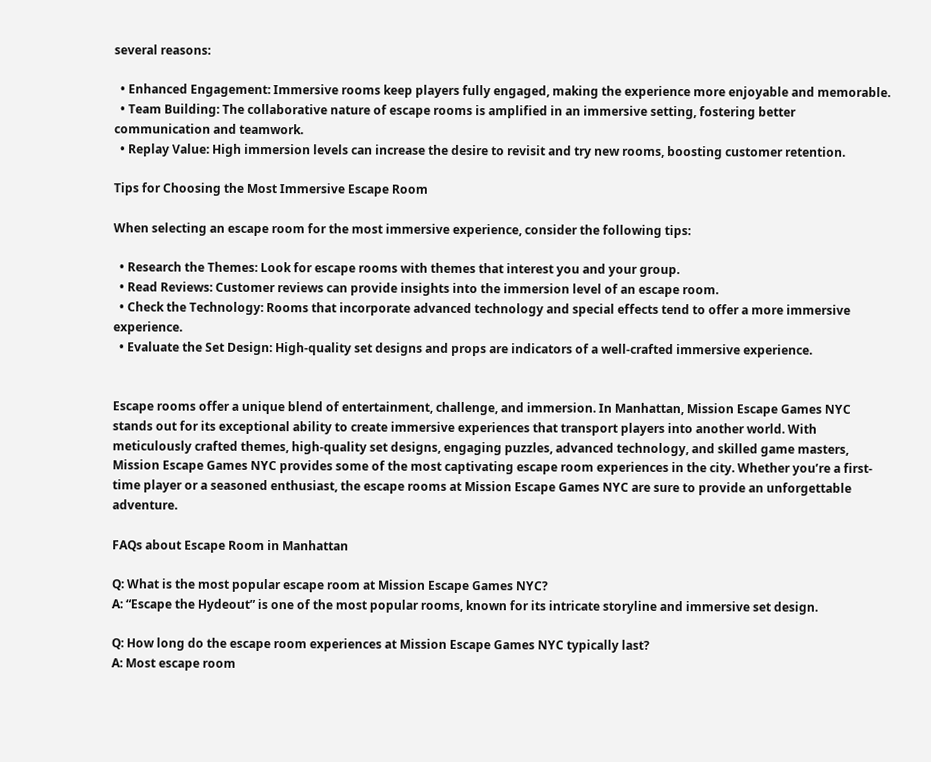several reasons:

  • Enhanced Engagement: Immersive rooms keep players fully engaged, making the experience more enjoyable and memorable.
  • Team Building: The collaborative nature of escape rooms is amplified in an immersive setting, fostering better communication and teamwork.
  • Replay Value: High immersion levels can increase the desire to revisit and try new rooms, boosting customer retention.

Tips for Choosing the Most Immersive Escape Room

When selecting an escape room for the most immersive experience, consider the following tips:

  • Research the Themes: Look for escape rooms with themes that interest you and your group.
  • Read Reviews: Customer reviews can provide insights into the immersion level of an escape room.
  • Check the Technology: Rooms that incorporate advanced technology and special effects tend to offer a more immersive experience.
  • Evaluate the Set Design: High-quality set designs and props are indicators of a well-crafted immersive experience.


Escape rooms offer a unique blend of entertainment, challenge, and immersion. In Manhattan, Mission Escape Games NYC stands out for its exceptional ability to create immersive experiences that transport players into another world. With meticulously crafted themes, high-quality set designs, engaging puzzles, advanced technology, and skilled game masters, Mission Escape Games NYC provides some of the most captivating escape room experiences in the city. Whether you’re a first-time player or a seasoned enthusiast, the escape rooms at Mission Escape Games NYC are sure to provide an unforgettable adventure.

FAQs about Escape Room in Manhattan

Q: What is the most popular escape room at Mission Escape Games NYC?
A: “Escape the Hydeout” is one of the most popular rooms, known for its intricate storyline and immersive set design.

Q: How long do the escape room experiences at Mission Escape Games NYC typically last?
A: Most escape room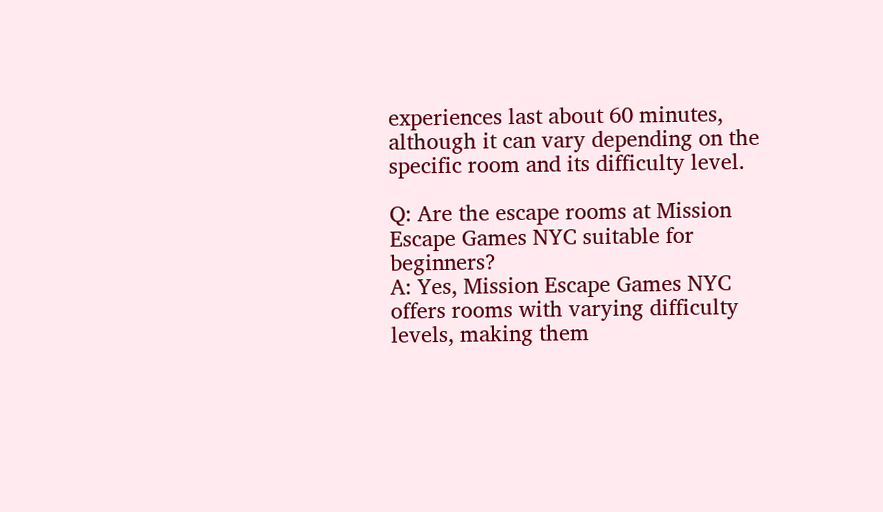experiences last about 60 minutes, although it can vary depending on the specific room and its difficulty level.

Q: Are the escape rooms at Mission Escape Games NYC suitable for beginners?
A: Yes, Mission Escape Games NYC offers rooms with varying difficulty levels, making them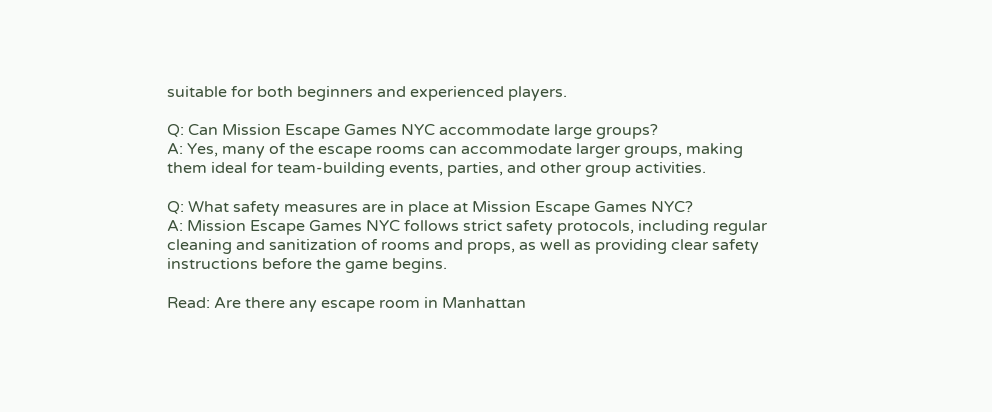suitable for both beginners and experienced players.

Q: Can Mission Escape Games NYC accommodate large groups?
A: Yes, many of the escape rooms can accommodate larger groups, making them ideal for team-building events, parties, and other group activities.

Q: What safety measures are in place at Mission Escape Games NYC?
A: Mission Escape Games NYC follows strict safety protocols, including regular cleaning and sanitization of rooms and props, as well as providing clear safety instructions before the game begins.

Read: Are there any escape room in Manhattan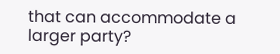that can accommodate a larger party?